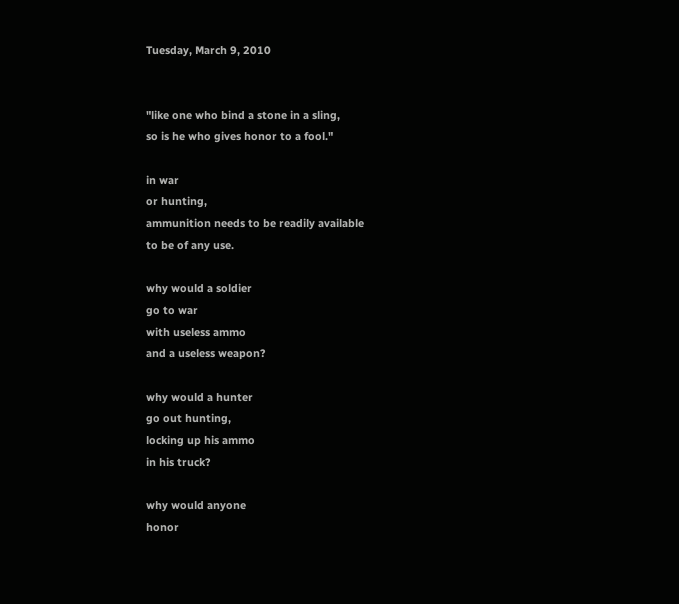Tuesday, March 9, 2010


"like one who bind a stone in a sling,
so is he who gives honor to a fool."

in war
or hunting,
ammunition needs to be readily available
to be of any use.

why would a soldier
go to war
with useless ammo
and a useless weapon?

why would a hunter
go out hunting,
locking up his ammo
in his truck?

why would anyone
honor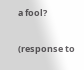a fool?

(response to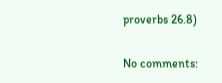proverbs 26.8)

No comments: